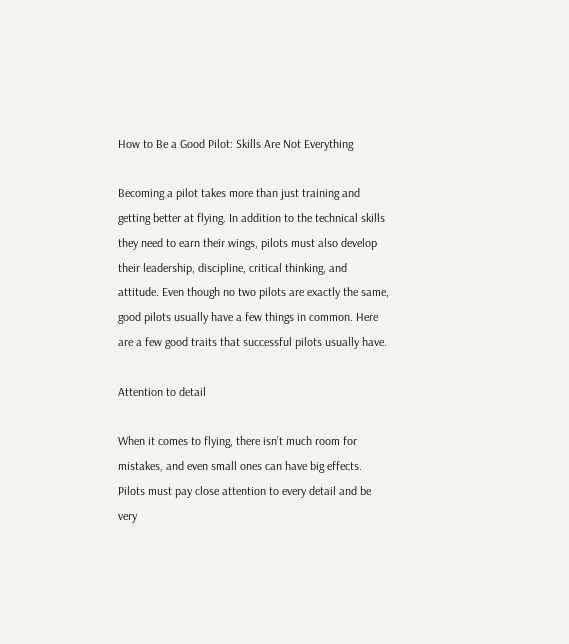How to Be a Good Pilot: Skills Are Not Everything

Becoming a pilot takes more than just training and getting better at flying. In addition to the technical skills they need to earn their wings, pilots must also develop their leadership, discipline, critical thinking, and attitude. Even though no two pilots are exactly the same, good pilots usually have a few things in common. Here are a few good traits that successful pilots usually have.

Attention to detail

When it comes to flying, there isn’t much room for mistakes, and even small ones can have big effects. Pilots must pay close attention to every detail and be very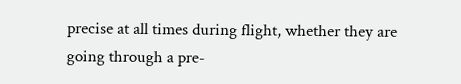precise at all times during flight, whether they are going through a pre-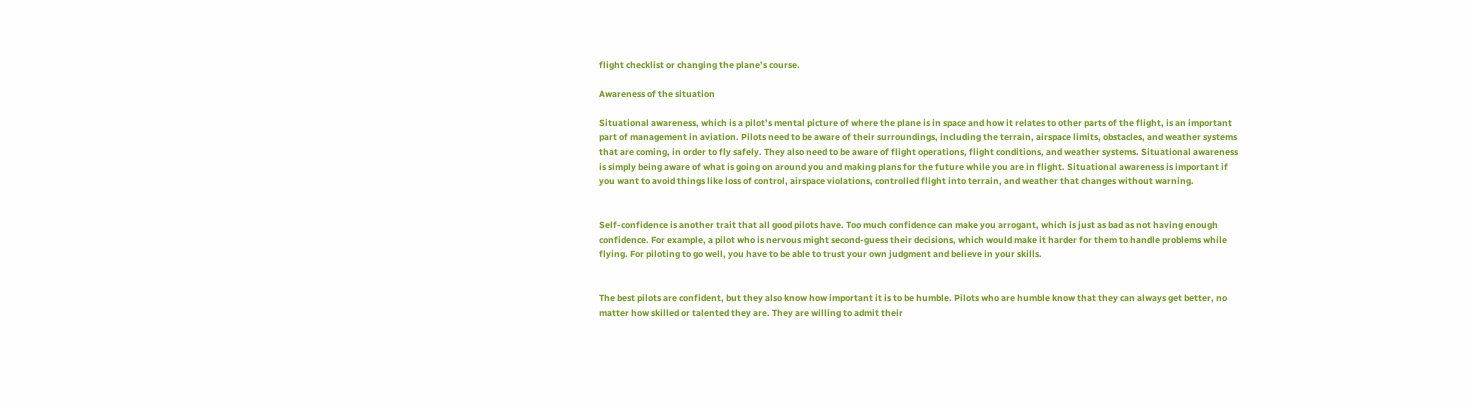flight checklist or changing the plane’s course.

Awareness of the situation

Situational awareness, which is a pilot’s mental picture of where the plane is in space and how it relates to other parts of the flight, is an important part of management in aviation. Pilots need to be aware of their surroundings, including the terrain, airspace limits, obstacles, and weather systems that are coming, in order to fly safely. They also need to be aware of flight operations, flight conditions, and weather systems. Situational awareness is simply being aware of what is going on around you and making plans for the future while you are in flight. Situational awareness is important if you want to avoid things like loss of control, airspace violations, controlled flight into terrain, and weather that changes without warning.


Self-confidence is another trait that all good pilots have. Too much confidence can make you arrogant, which is just as bad as not having enough confidence. For example, a pilot who is nervous might second-guess their decisions, which would make it harder for them to handle problems while flying. For piloting to go well, you have to be able to trust your own judgment and believe in your skills.


The best pilots are confident, but they also know how important it is to be humble. Pilots who are humble know that they can always get better, no matter how skilled or talented they are. They are willing to admit their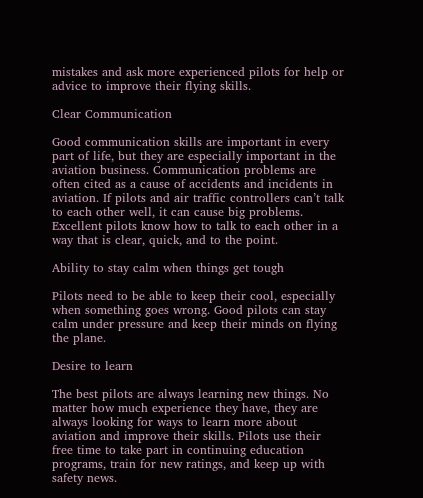mistakes and ask more experienced pilots for help or advice to improve their flying skills.

Clear Communication

Good communication skills are important in every part of life, but they are especially important in the aviation business. Communication problems are often cited as a cause of accidents and incidents in aviation. If pilots and air traffic controllers can’t talk to each other well, it can cause big problems. Excellent pilots know how to talk to each other in a way that is clear, quick, and to the point.

Ability to stay calm when things get tough

Pilots need to be able to keep their cool, especially when something goes wrong. Good pilots can stay calm under pressure and keep their minds on flying the plane.

Desire to learn

The best pilots are always learning new things. No matter how much experience they have, they are always looking for ways to learn more about aviation and improve their skills. Pilots use their free time to take part in continuing education programs, train for new ratings, and keep up with safety news.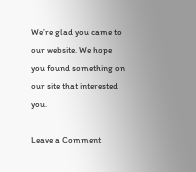We’re glad you came to our website. We hope you found something on our site that interested you.

Leave a Comment